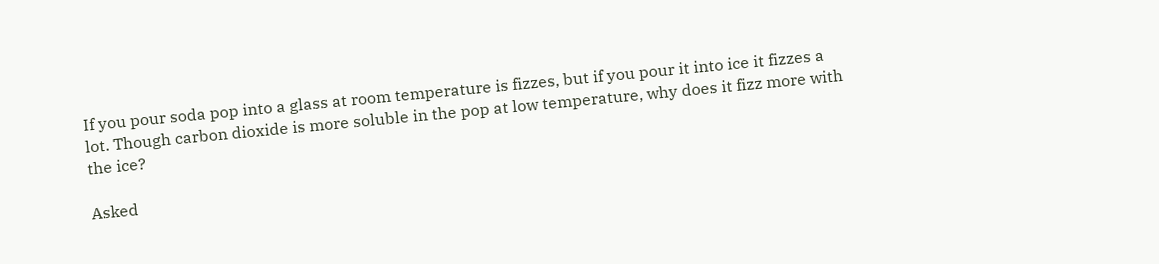If you pour soda pop into a glass at room temperature is fizzes, but if you pour it into ice it fizzes a lot. Though carbon dioxide is more soluble in the pop at low temperature, why does it fizz more with the ice?

Asked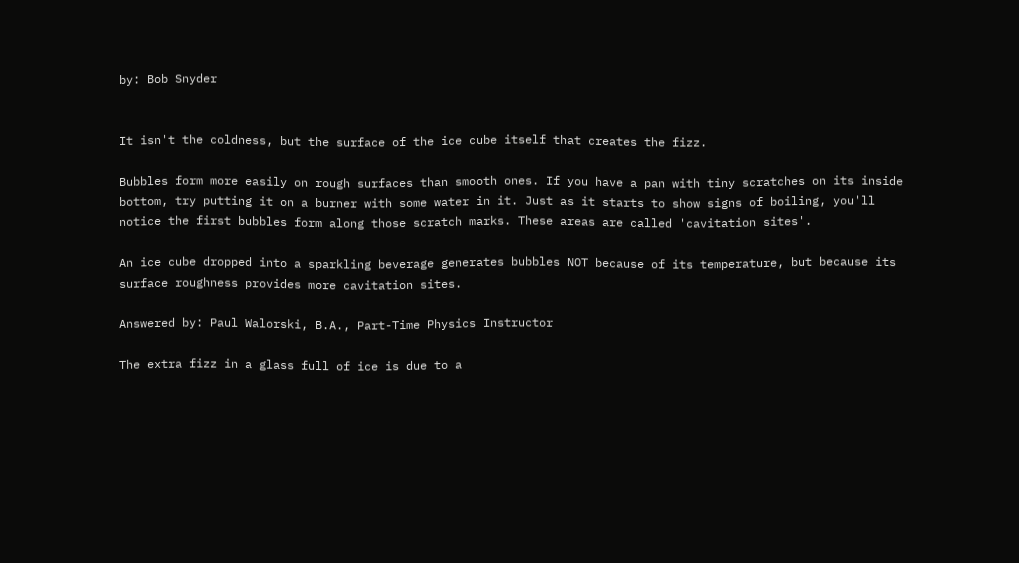by: Bob Snyder


It isn't the coldness, but the surface of the ice cube itself that creates the fizz.

Bubbles form more easily on rough surfaces than smooth ones. If you have a pan with tiny scratches on its inside bottom, try putting it on a burner with some water in it. Just as it starts to show signs of boiling, you'll notice the first bubbles form along those scratch marks. These areas are called 'cavitation sites'.

An ice cube dropped into a sparkling beverage generates bubbles NOT because of its temperature, but because its surface roughness provides more cavitation sites.

Answered by: Paul Walorski, B.A., Part-Time Physics Instructor

The extra fizz in a glass full of ice is due to a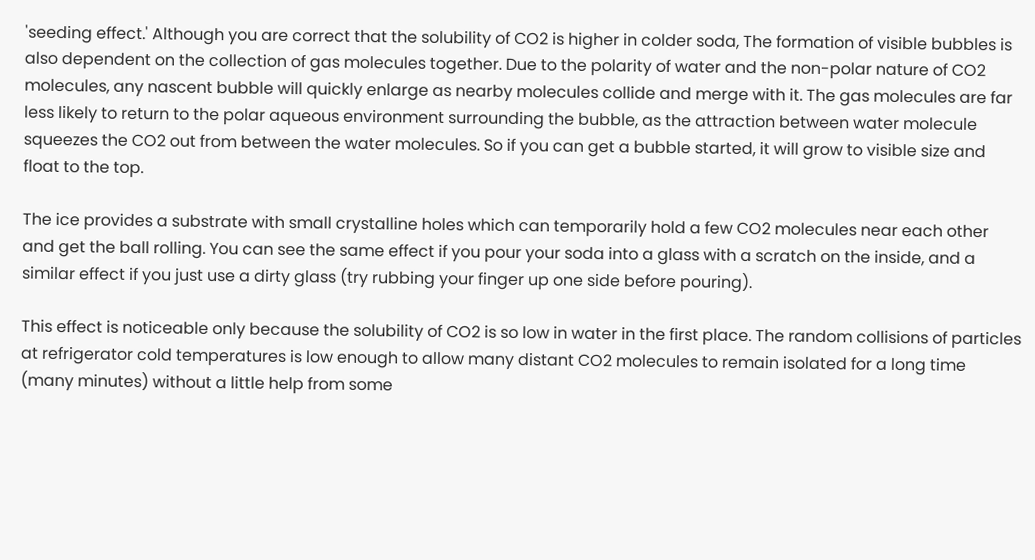'seeding effect.' Although you are correct that the solubility of CO2 is higher in colder soda, The formation of visible bubbles is also dependent on the collection of gas molecules together. Due to the polarity of water and the non-polar nature of CO2 molecules, any nascent bubble will quickly enlarge as nearby molecules collide and merge with it. The gas molecules are far less likely to return to the polar aqueous environment surrounding the bubble, as the attraction between water molecule squeezes the CO2 out from between the water molecules. So if you can get a bubble started, it will grow to visible size and float to the top.

The ice provides a substrate with small crystalline holes which can temporarily hold a few CO2 molecules near each other and get the ball rolling. You can see the same effect if you pour your soda into a glass with a scratch on the inside, and a similar effect if you just use a dirty glass (try rubbing your finger up one side before pouring).

This effect is noticeable only because the solubility of CO2 is so low in water in the first place. The random collisions of particles at refrigerator cold temperatures is low enough to allow many distant CO2 molecules to remain isolated for a long time (many minutes) without a little help from some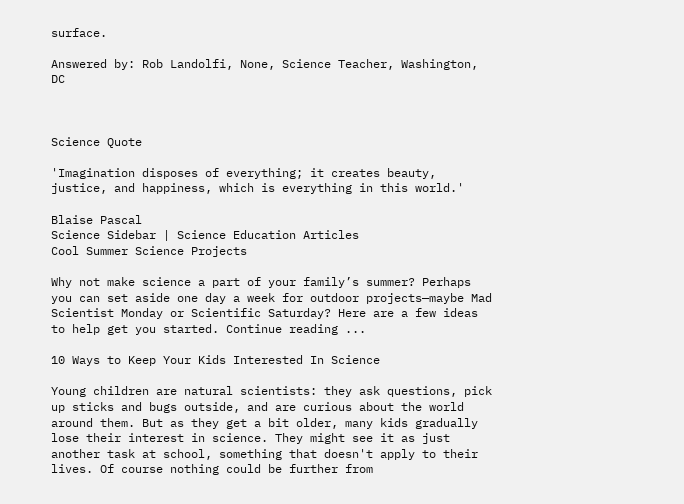surface.

Answered by: Rob Landolfi, None, Science Teacher, Washington, DC



Science Quote

'Imagination disposes of everything; it creates beauty, justice, and happiness, which is everything in this world.'

Blaise Pascal
Science Sidebar | Science Education Articles
Cool Summer Science Projects

Why not make science a part of your family’s summer? Perhaps you can set aside one day a week for outdoor projects—maybe Mad Scientist Monday or Scientific Saturday? Here are a few ideas to help get you started. Continue reading ...

10 Ways to Keep Your Kids Interested In Science

Young children are natural scientists: they ask questions, pick up sticks and bugs outside, and are curious about the world around them. But as they get a bit older, many kids gradually lose their interest in science. They might see it as just another task at school, something that doesn't apply to their lives. Of course nothing could be further from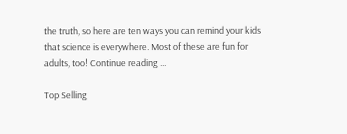the truth, so here are ten ways you can remind your kids that science is everywhere. Most of these are fun for adults, too! Continue reading ...

Top Selling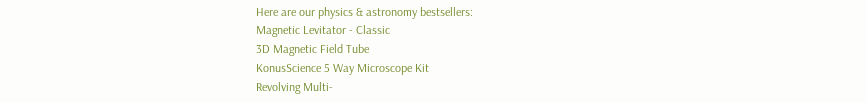Here are our physics & astronomy bestsellers:
Magnetic Levitator - Classic
3D Magnetic Field Tube
KonusScience 5 Way Microscope Kit
Revolving Multi-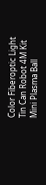Color Fiberoptic Light
Tin Can Robot 4M Kit
Mini Plasma Ball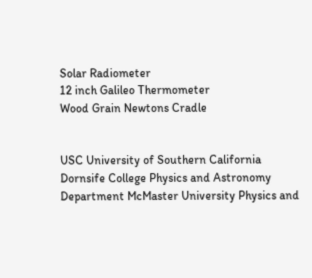Solar Radiometer
12 inch Galileo Thermometer
Wood Grain Newtons Cradle


USC University of Southern California Dornsife College Physics and Astronomy Department McMaster University Physics and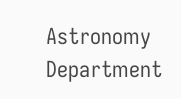Astronomy Department